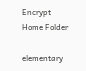Encrypt Home Folder

elementary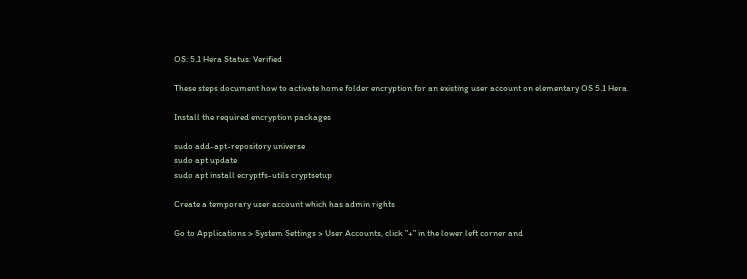OS: 5.1 Hera Status: Verified

These steps document how to activate home folder encryption for an existing user account on elementary OS 5.1 Hera.

Install the required encryption packages

sudo add-apt-repository universe
sudo apt update
sudo apt install ecryptfs-utils cryptsetup

Create a temporary user account which has admin rights

Go to Applications > System Settings > User Accounts, click ”+” in the lower left corner and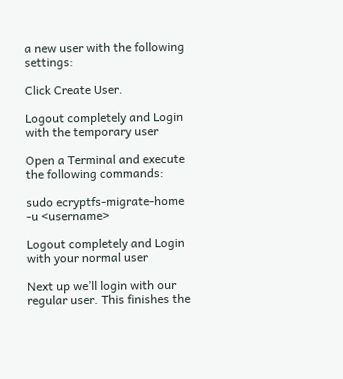a new user with the following settings:

Click Create User.

Logout completely and Login with the temporary user

Open a Terminal and execute the following commands:

sudo ecryptfs-migrate-home -u <username>

Logout completely and Login with your normal user

Next up we’ll login with our regular user. This finishes the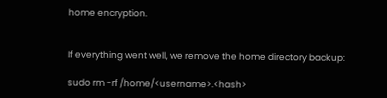home encryption.


If everything went well, we remove the home directory backup:

sudo rm -rf /home/<username>.<hash>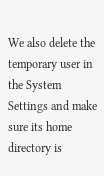We also delete the temporary user in the System Settings and make sure its home directory is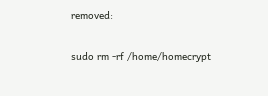removed:

sudo rm -rf /home/homecrypt